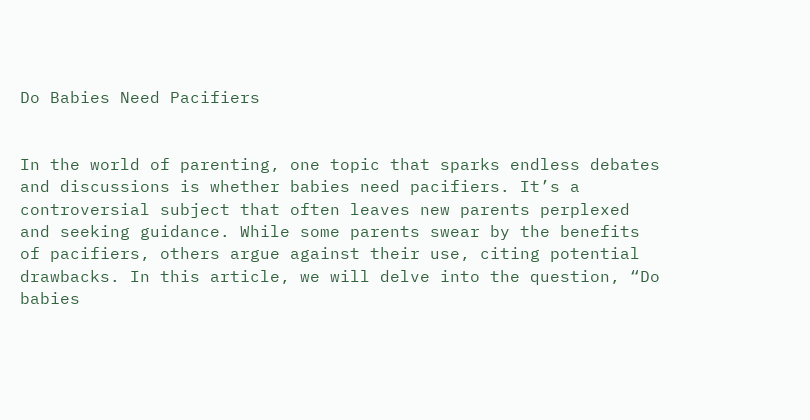Do Babies Need Pacifiers


In the world of parenting, one topic that sparks endless debates and discussions is whether babies need pacifiers. It’s a controversial subject that often leaves new parents perplexed and seeking guidance. While some parents swear by the benefits of pacifiers, others argue against their use, citing potential drawbacks. In this article, we will delve into the question, “Do babies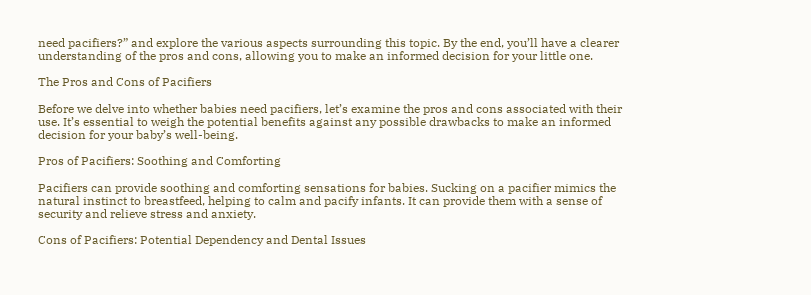need pacifiers?” and explore the various aspects surrounding this topic. By the end, you’ll have a clearer understanding of the pros and cons, allowing you to make an informed decision for your little one.

The Pros and Cons of Pacifiers

Before we delve into whether babies need pacifiers, let’s examine the pros and cons associated with their use. It’s essential to weigh the potential benefits against any possible drawbacks to make an informed decision for your baby’s well-being.

Pros of Pacifiers: Soothing and Comforting

Pacifiers can provide soothing and comforting sensations for babies. Sucking on a pacifier mimics the natural instinct to breastfeed, helping to calm and pacify infants. It can provide them with a sense of security and relieve stress and anxiety.

Cons of Pacifiers: Potential Dependency and Dental Issues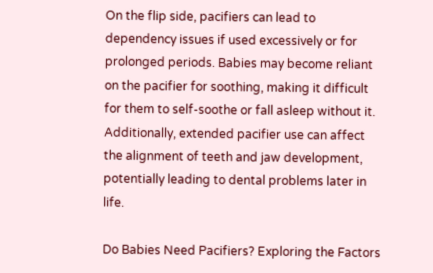On the flip side, pacifiers can lead to dependency issues if used excessively or for prolonged periods. Babies may become reliant on the pacifier for soothing, making it difficult for them to self-soothe or fall asleep without it. Additionally, extended pacifier use can affect the alignment of teeth and jaw development, potentially leading to dental problems later in life.

Do Babies Need Pacifiers? Exploring the Factors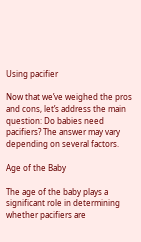Using pacifier

Now that we’ve weighed the pros and cons, let’s address the main question: Do babies need pacifiers? The answer may vary depending on several factors.

Age of the Baby

The age of the baby plays a significant role in determining whether pacifiers are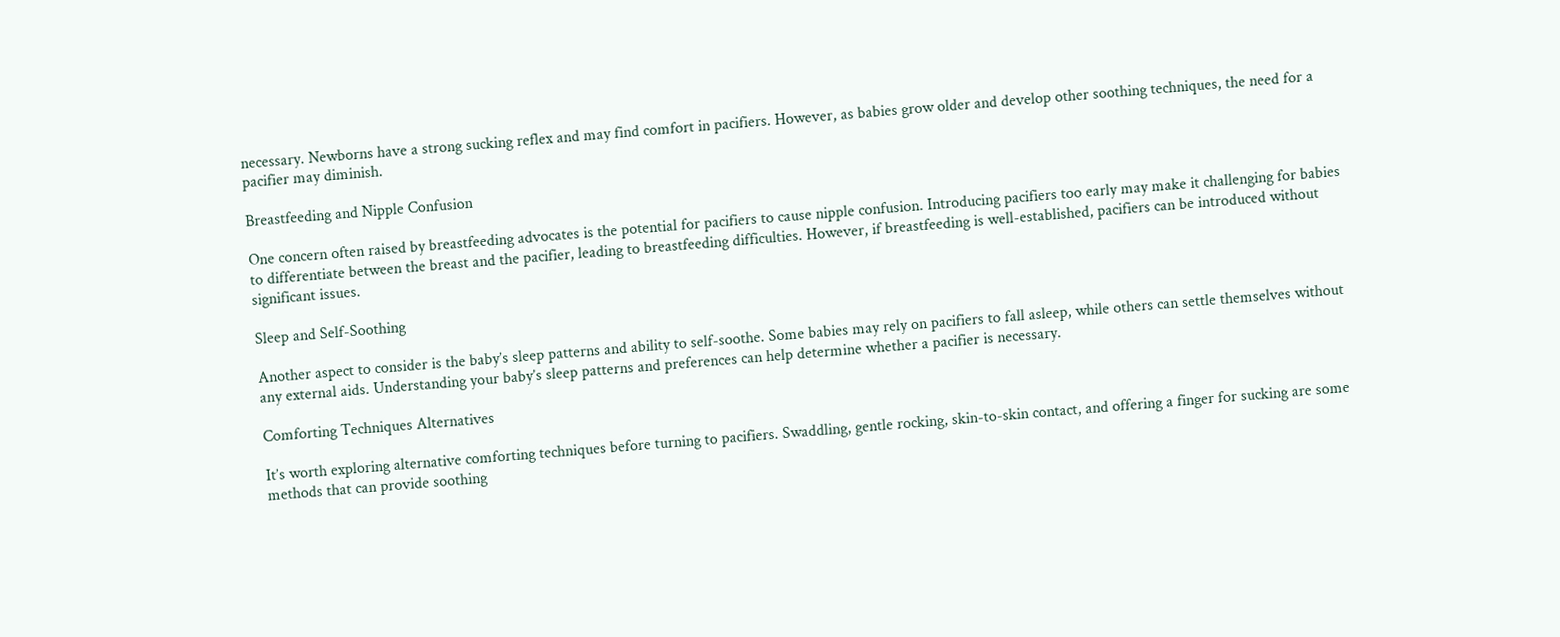necessary. Newborns have a strong sucking reflex and may find comfort in pacifiers. However, as babies grow older and develop other soothing techniques, the need for a pacifier may diminish.

Breastfeeding and Nipple Confusion

One concern often raised by breastfeeding advocates is the potential for pacifiers to cause nipple confusion. Introducing pacifiers too early may make it challenging for babies to differentiate between the breast and the pacifier, leading to breastfeeding difficulties. However, if breastfeeding is well-established, pacifiers can be introduced without significant issues.

Sleep and Self-Soothing

Another aspect to consider is the baby’s sleep patterns and ability to self-soothe. Some babies may rely on pacifiers to fall asleep, while others can settle themselves without any external aids. Understanding your baby’s sleep patterns and preferences can help determine whether a pacifier is necessary.

Comforting Techniques Alternatives

It’s worth exploring alternative comforting techniques before turning to pacifiers. Swaddling, gentle rocking, skin-to-skin contact, and offering a finger for sucking are some methods that can provide soothing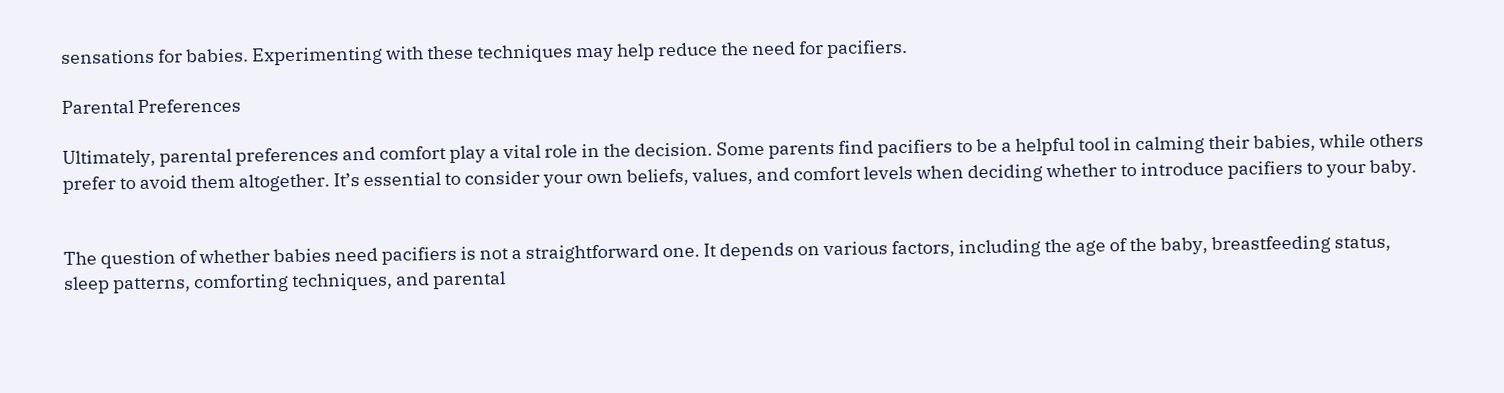sensations for babies. Experimenting with these techniques may help reduce the need for pacifiers.

Parental Preferences

Ultimately, parental preferences and comfort play a vital role in the decision. Some parents find pacifiers to be a helpful tool in calming their babies, while others prefer to avoid them altogether. It’s essential to consider your own beliefs, values, and comfort levels when deciding whether to introduce pacifiers to your baby.


The question of whether babies need pacifiers is not a straightforward one. It depends on various factors, including the age of the baby, breastfeeding status, sleep patterns, comforting techniques, and parental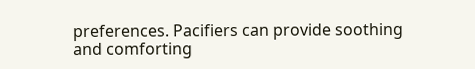preferences. Pacifiers can provide soothing and comforting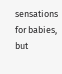sensations for babies, but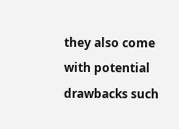they also come with potential drawbacks such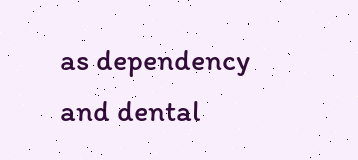as dependency and dental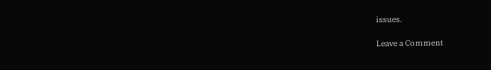issues.

Leave a Comment